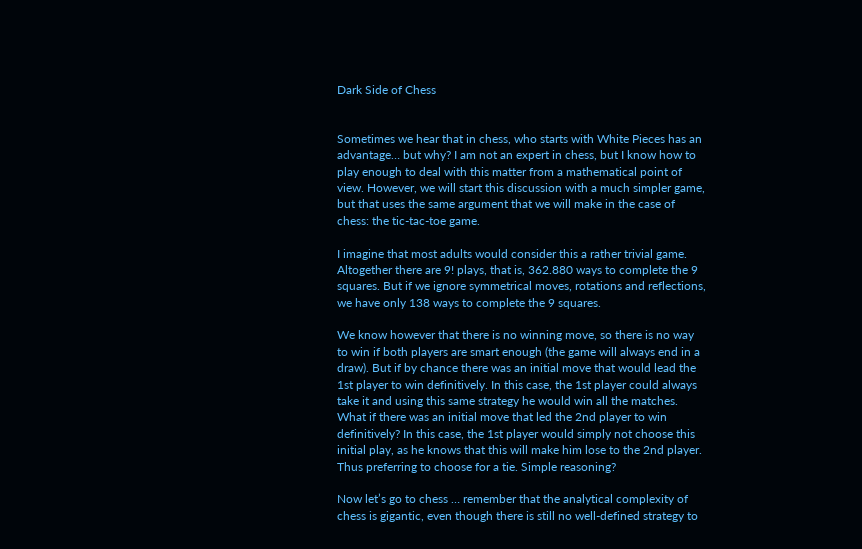Dark Side of Chess


Sometimes we hear that in chess, who starts with White Pieces has an advantage… but why? I am not an expert in chess, but I know how to play enough to deal with this matter from a mathematical point of view. However, we will start this discussion with a much simpler game, but that uses the same argument that we will make in the case of chess: the tic-tac-toe game.

I imagine that most adults would consider this a rather trivial game. Altogether there are 9! plays, that is, 362.880 ways to complete the 9 squares. But if we ignore symmetrical moves, rotations and reflections, we have only 138 ways to complete the 9 squares.

We know however that there is no winning move, so there is no way to win if both players are smart enough (the game will always end in a draw). But if by chance there was an initial move that would lead the 1st player to win definitively. In this case, the 1st player could always take it and using this same strategy he would win all the matches. What if there was an initial move that led the 2nd player to win definitively? In this case, the 1st player would simply not choose this initial play, as he knows that this will make him lose to the 2nd player. Thus preferring to choose for a tie. Simple reasoning?

Now let’s go to chess … remember that the analytical complexity of chess is gigantic, even though there is still no well-defined strategy to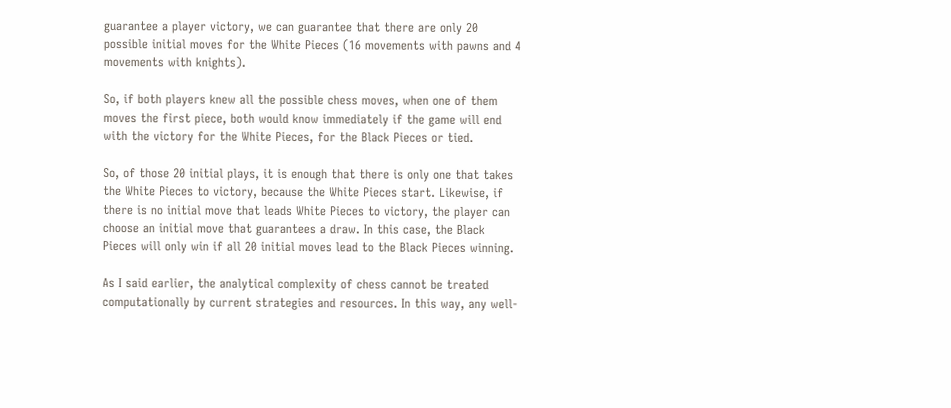guarantee a player victory, we can guarantee that there are only 20 possible initial moves for the White Pieces (16 movements with pawns and 4 movements with knights).

So, if both players knew all the possible chess moves, when one of them moves the first piece, both would know immediately if the game will end with the victory for the White Pieces, for the Black Pieces or tied.

So, of those 20 initial plays, it is enough that there is only one that takes the White Pieces to victory, because the White Pieces start. Likewise, if there is no initial move that leads White Pieces to victory, the player can choose an initial move that guarantees a draw. In this case, the Black Pieces will only win if all 20 initial moves lead to the Black Pieces winning.

As I said earlier, the analytical complexity of chess cannot be treated computationally by current strategies and resources. In this way, any well-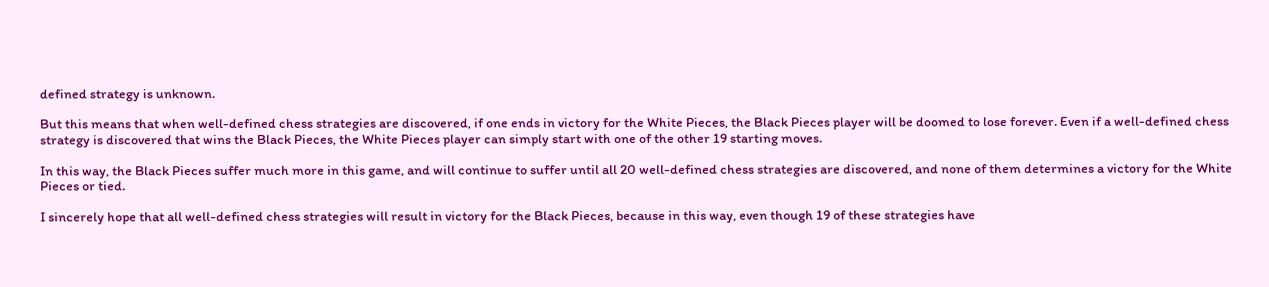defined strategy is unknown.

But this means that when well-defined chess strategies are discovered, if one ends in victory for the White Pieces, the Black Pieces player will be doomed to lose forever. Even if a well-defined chess strategy is discovered that wins the Black Pieces, the White Pieces player can simply start with one of the other 19 starting moves.

In this way, the Black Pieces suffer much more in this game, and will continue to suffer until all 20 well-defined chess strategies are discovered, and none of them determines a victory for the White Pieces or tied.

I sincerely hope that all well-defined chess strategies will result in victory for the Black Pieces, because in this way, even though 19 of these strategies have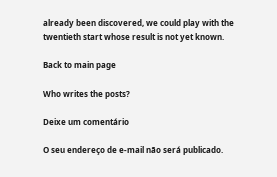already been discovered, we could play with the twentieth start whose result is not yet known.

Back to main page

Who writes the posts?

Deixe um comentário

O seu endereço de e-mail não será publicado.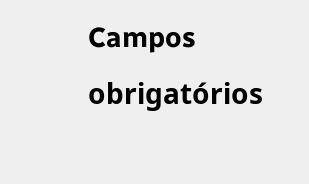Campos obrigatórios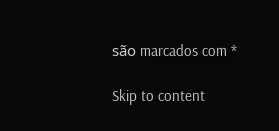são marcados com *

Skip to content